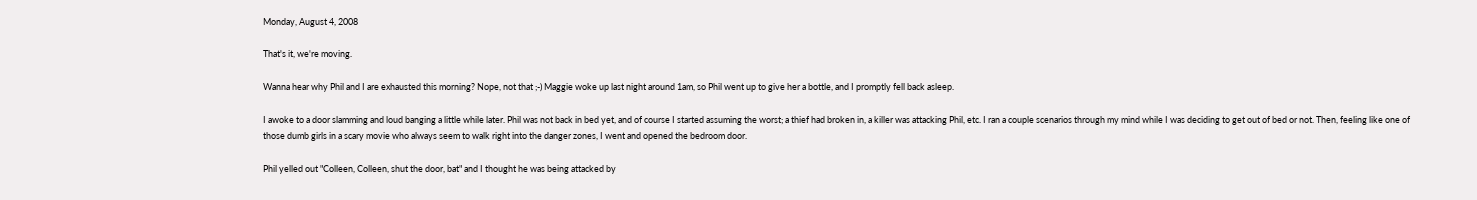Monday, August 4, 2008

That's it, we're moving.

Wanna hear why Phil and I are exhausted this morning? Nope, not that ;-) Maggie woke up last night around 1am, so Phil went up to give her a bottle, and I promptly fell back asleep.

I awoke to a door slamming and loud banging a little while later. Phil was not back in bed yet, and of course I started assuming the worst; a thief had broken in, a killer was attacking Phil, etc. I ran a couple scenarios through my mind while I was deciding to get out of bed or not. Then, feeling like one of those dumb girls in a scary movie who always seem to walk right into the danger zones, I went and opened the bedroom door.

Phil yelled out "Colleen, Colleen, shut the door, bat" and I thought he was being attacked by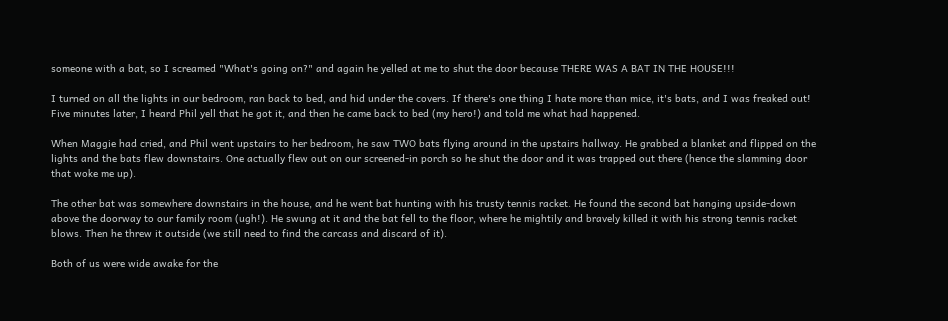someone with a bat, so I screamed "What's going on?" and again he yelled at me to shut the door because THERE WAS A BAT IN THE HOUSE!!!

I turned on all the lights in our bedroom, ran back to bed, and hid under the covers. If there's one thing I hate more than mice, it's bats, and I was freaked out! Five minutes later, I heard Phil yell that he got it, and then he came back to bed (my hero!) and told me what had happened.

When Maggie had cried, and Phil went upstairs to her bedroom, he saw TWO bats flying around in the upstairs hallway. He grabbed a blanket and flipped on the lights and the bats flew downstairs. One actually flew out on our screened-in porch so he shut the door and it was trapped out there (hence the slamming door that woke me up).

The other bat was somewhere downstairs in the house, and he went bat hunting with his trusty tennis racket. He found the second bat hanging upside-down above the doorway to our family room (ugh!). He swung at it and the bat fell to the floor, where he mightily and bravely killed it with his strong tennis racket blows. Then he threw it outside (we still need to find the carcass and discard of it).

Both of us were wide awake for the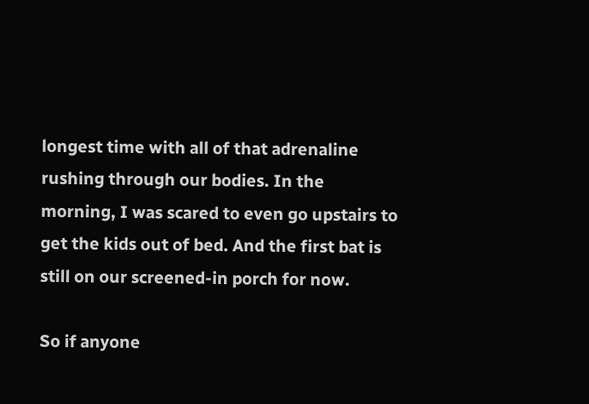longest time with all of that adrenaline rushing through our bodies. In the morning, I was scared to even go upstairs to get the kids out of bed. And the first bat is still on our screened-in porch for now.

So if anyone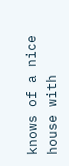knows of a nice house with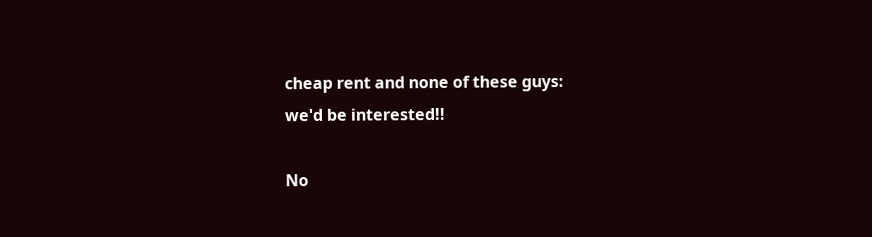cheap rent and none of these guys:
we'd be interested!!

No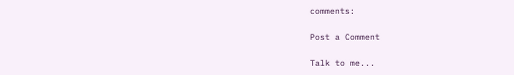comments:

Post a Comment

Talk to me...